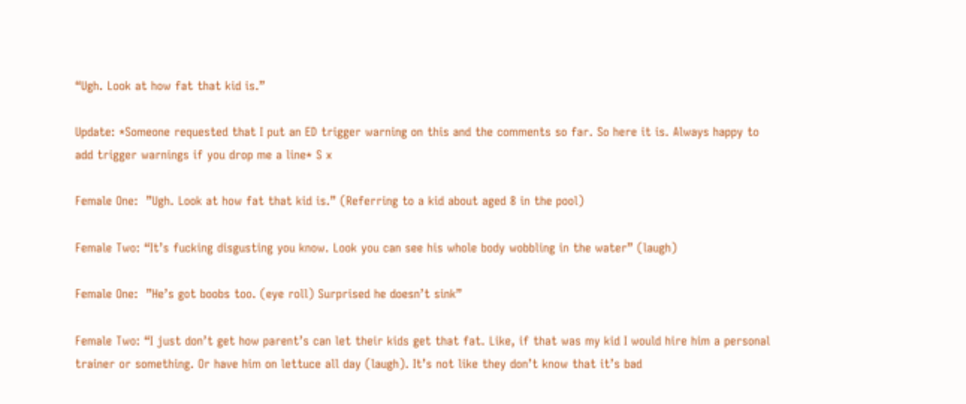“Ugh. Look at how fat that kid is.”

Update: *Someone requested that I put an ED trigger warning on this and the comments so far. So here it is. Always happy to add trigger warnings if you drop me a line* S x

Female One:  ”Ugh. Look at how fat that kid is.” (Referring to a kid about aged 8 in the pool)

Female Two: “It’s fucking disgusting you know. Look you can see his whole body wobbling in the water” (laugh)

Female One:  ”He’s got boobs too. (eye roll) Surprised he doesn’t sink”

Female Two: “I just don’t get how parent’s can let their kids get that fat. Like, if that was my kid I would hire him a personal trainer or something. Or have him on lettuce all day (laugh). It’s not like they don’t know that it’s bad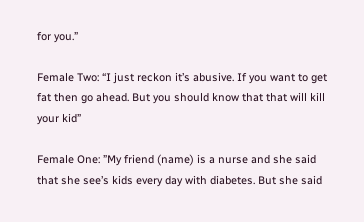for you.”

Female Two: “I just reckon it’s abusive. If you want to get fat then go ahead. But you should know that that will kill your kid”

Female One: ”My friend (name) is a nurse and she said that she see’s kids every day with diabetes. But she said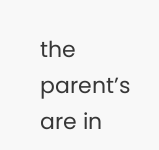the parent’s are in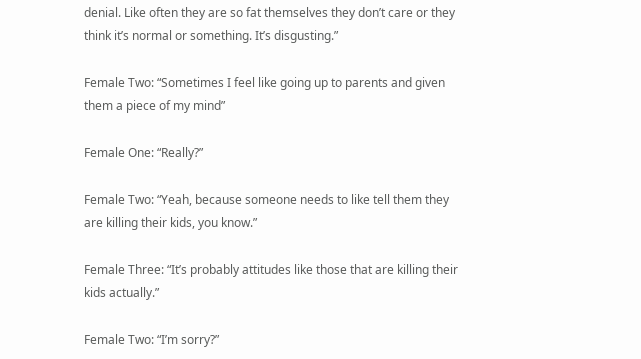denial. Like often they are so fat themselves they don’t care or they think it’s normal or something. It’s disgusting.”

Female Two: “Sometimes I feel like going up to parents and given them a piece of my mind”

Female One: “Really?”

Female Two: “Yeah, because someone needs to like tell them they are killing their kids, you know.”

Female Three: “It’s probably attitudes like those that are killing their kids actually.”

Female Two: “I’m sorry?”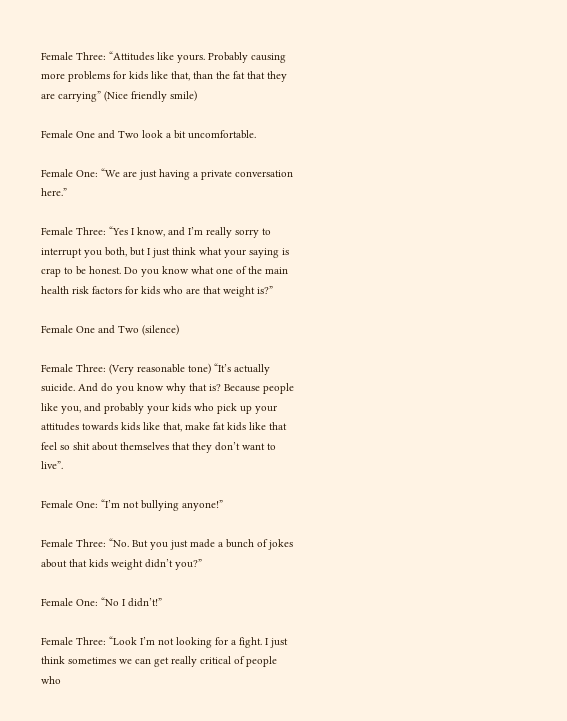Female Three: “Attitudes like yours. Probably causing more problems for kids like that, than the fat that they are carrying” (Nice friendly smile)

Female One and Two look a bit uncomfortable.

Female One: “We are just having a private conversation here.”

Female Three: “Yes I know, and I’m really sorry to interrupt you both, but I just think what your saying is crap to be honest. Do you know what one of the main health risk factors for kids who are that weight is?”

Female One and Two (silence)

Female Three: (Very reasonable tone) “It’s actually suicide. And do you know why that is? Because people like you, and probably your kids who pick up your attitudes towards kids like that, make fat kids like that feel so shit about themselves that they don’t want to live”.

Female One: “I’m not bullying anyone!”

Female Three: “No. But you just made a bunch of jokes about that kids weight didn’t you?”

Female One: “No I didn’t!”

Female Three: “Look I’m not looking for a fight. I just think sometimes we can get really critical of people who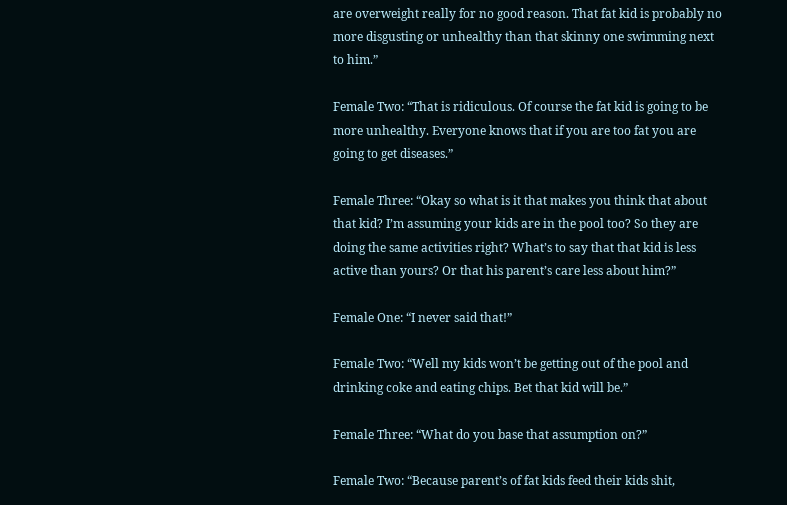are overweight really for no good reason. That fat kid is probably no more disgusting or unhealthy than that skinny one swimming next to him.”

Female Two: “That is ridiculous. Of course the fat kid is going to be more unhealthy. Everyone knows that if you are too fat you are going to get diseases.”

Female Three: “Okay so what is it that makes you think that about that kid? I’m assuming your kids are in the pool too? So they are doing the same activities right? What’s to say that that kid is less active than yours? Or that his parent’s care less about him?”

Female One: “I never said that!”

Female Two: “Well my kids won’t be getting out of the pool and drinking coke and eating chips. Bet that kid will be.”

Female Three: “What do you base that assumption on?”

Female Two: “Because parent’s of fat kids feed their kids shit,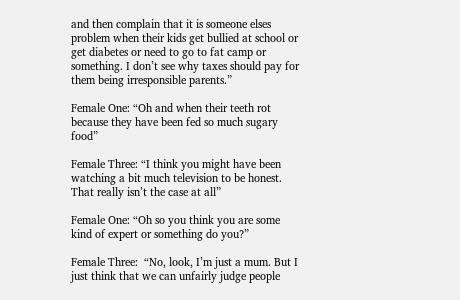and then complain that it is someone elses problem when their kids get bullied at school or get diabetes or need to go to fat camp or something. I don’t see why taxes should pay for them being irresponsible parents.”

Female One: “Oh and when their teeth rot because they have been fed so much sugary food”

Female Three: “I think you might have been watching a bit much television to be honest. That really isn’t the case at all”

Female One: “Oh so you think you are some kind of expert or something do you?”

Female Three:  “No, look, I’m just a mum. But I just think that we can unfairly judge people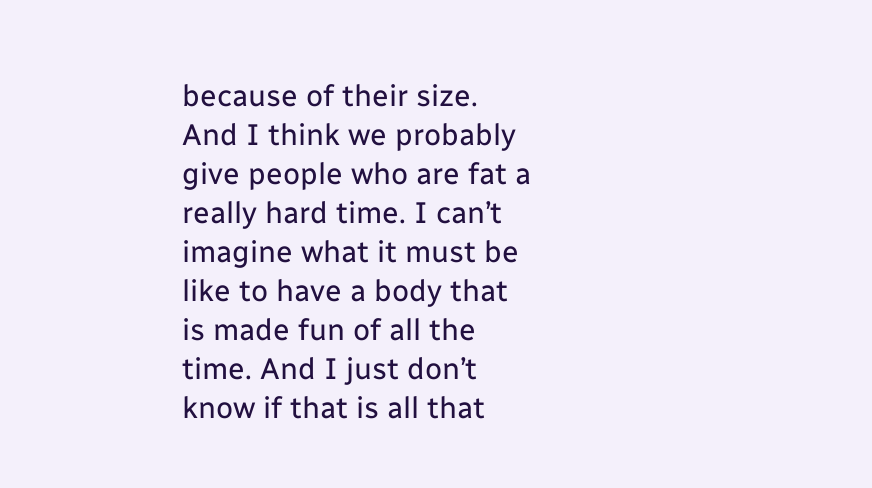because of their size. And I think we probably give people who are fat a really hard time. I can’t imagine what it must be like to have a body that is made fun of all the time. And I just don’t know if that is all that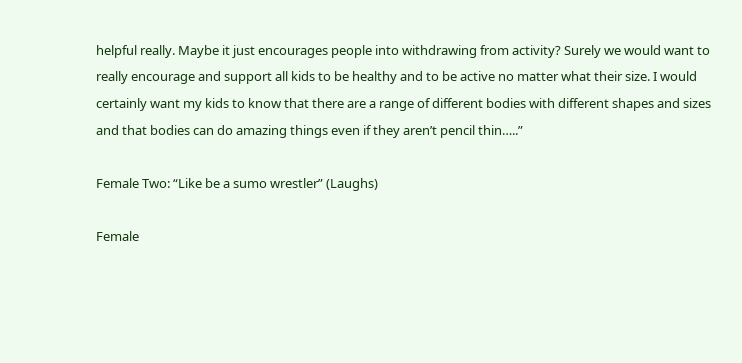helpful really. Maybe it just encourages people into withdrawing from activity? Surely we would want to really encourage and support all kids to be healthy and to be active no matter what their size. I would certainly want my kids to know that there are a range of different bodies with different shapes and sizes and that bodies can do amazing things even if they aren’t pencil thin…..”

Female Two: “Like be a sumo wrestler” (Laughs)

Female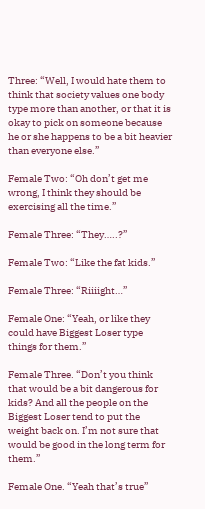Three: “Well, I would hate them to think that society values one body type more than another, or that it is okay to pick on someone because he or she happens to be a bit heavier than everyone else.”

Female Two: “Oh don’t get me wrong, I think they should be exercising all the time.”

Female Three: “They…..?”

Female Two: “Like the fat kids.”

Female Three: “Riiiight…”

Female One: “Yeah, or like they could have Biggest Loser type things for them.”

Female Three. “Don’t you think that would be a bit dangerous for kids? And all the people on the Biggest Loser tend to put the weight back on. I’m not sure that would be good in the long term for them.”

Female One. “Yeah that’s true”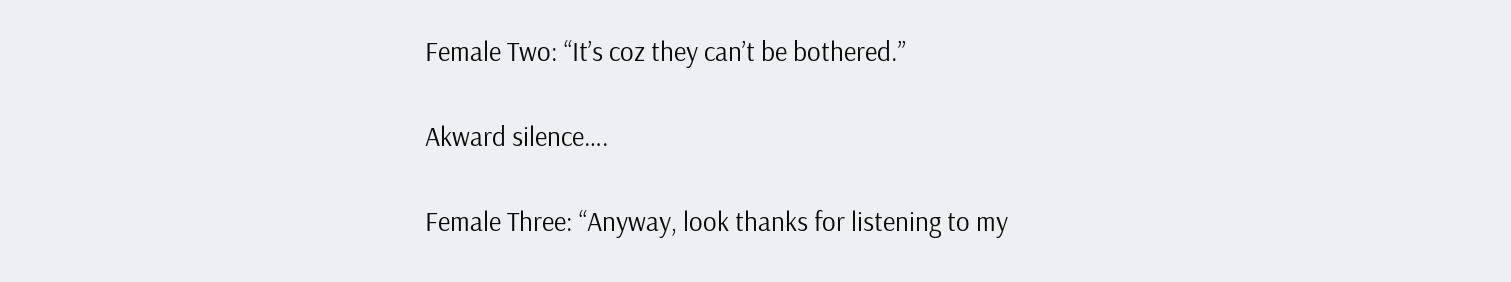Female Two: “It’s coz they can’t be bothered.”

Akward silence….

Female Three: “Anyway, look thanks for listening to my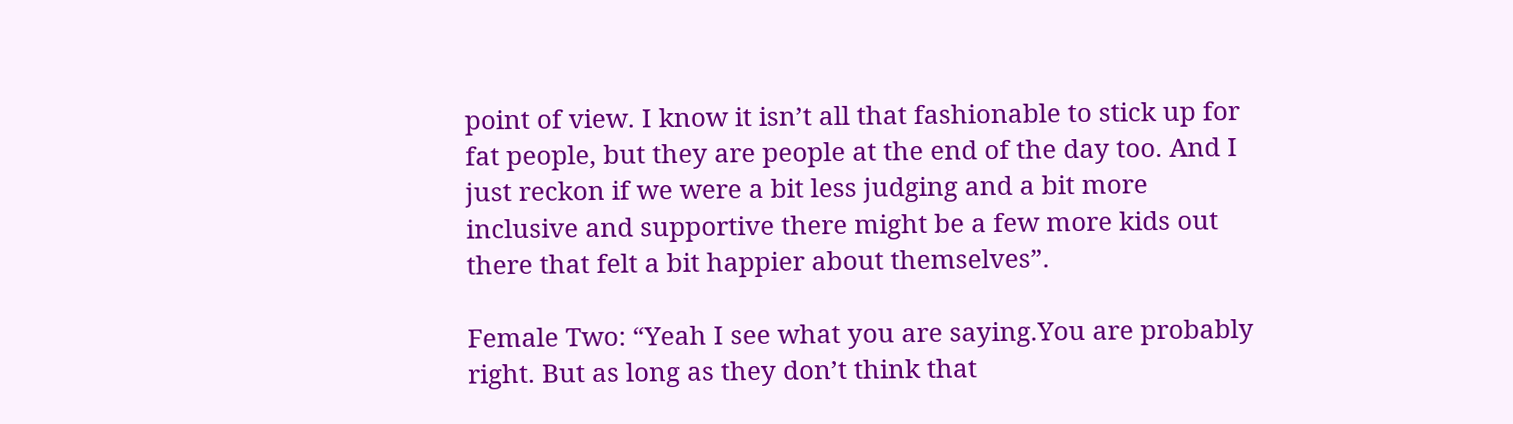point of view. I know it isn’t all that fashionable to stick up for fat people, but they are people at the end of the day too. And I just reckon if we were a bit less judging and a bit more inclusive and supportive there might be a few more kids out there that felt a bit happier about themselves”.

Female Two: “Yeah I see what you are saying.You are probably right. But as long as they don’t think that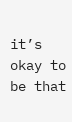it’s okay to be that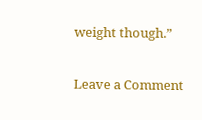weight though.”


Leave a Comment